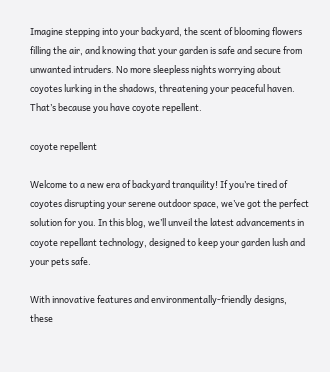Imagine stepping into your backyard, the scent of blooming flowers filling the air, and knowing that your garden is safe and secure from unwanted intruders. No more sleepless nights worrying about coyotes lurking in the shadows, threatening your peaceful haven. That’s because you have coyote repellent.

coyote repellent

Welcome to a new era of backyard tranquility! If you’re tired of coyotes disrupting your serene outdoor space, we’ve got the perfect solution for you. In this blog, we’ll unveil the latest advancements in coyote repellant technology, designed to keep your garden lush and your pets safe.

With innovative features and environmentally-friendly designs, these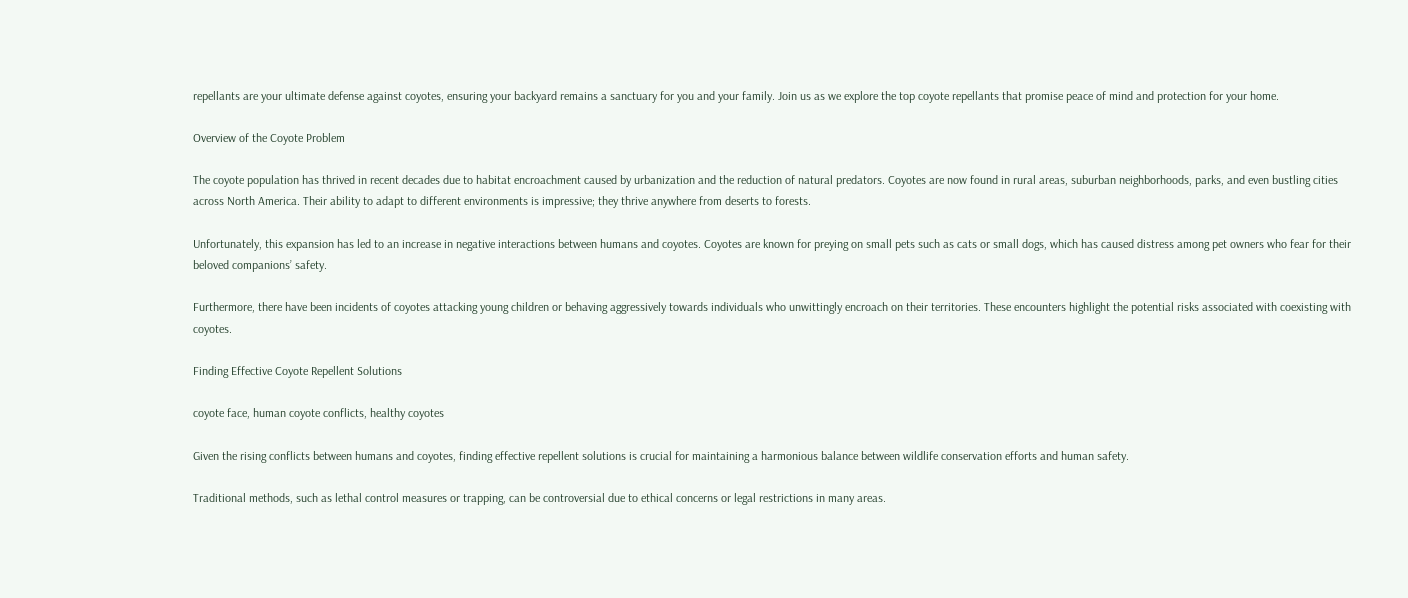repellants are your ultimate defense against coyotes, ensuring your backyard remains a sanctuary for you and your family. Join us as we explore the top coyote repellants that promise peace of mind and protection for your home.

Overview of the Coyote Problem

The coyote population has thrived in recent decades due to habitat encroachment caused by urbanization and the reduction of natural predators. Coyotes are now found in rural areas, suburban neighborhoods, parks, and even bustling cities across North America. Their ability to adapt to different environments is impressive; they thrive anywhere from deserts to forests.

Unfortunately, this expansion has led to an increase in negative interactions between humans and coyotes. Coyotes are known for preying on small pets such as cats or small dogs, which has caused distress among pet owners who fear for their beloved companions’ safety.

Furthermore, there have been incidents of coyotes attacking young children or behaving aggressively towards individuals who unwittingly encroach on their territories. These encounters highlight the potential risks associated with coexisting with coyotes.

Finding Effective Coyote Repellent Solutions

coyote face, human coyote conflicts, healthy coyotes

Given the rising conflicts between humans and coyotes, finding effective repellent solutions is crucial for maintaining a harmonious balance between wildlife conservation efforts and human safety.

Traditional methods, such as lethal control measures or trapping, can be controversial due to ethical concerns or legal restrictions in many areas.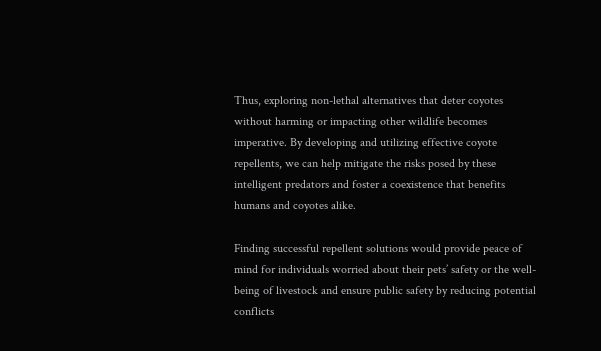Thus, exploring non-lethal alternatives that deter coyotes without harming or impacting other wildlife becomes imperative. By developing and utilizing effective coyote repellents, we can help mitigate the risks posed by these intelligent predators and foster a coexistence that benefits humans and coyotes alike.

Finding successful repellent solutions would provide peace of mind for individuals worried about their pets’ safety or the well-being of livestock and ensure public safety by reducing potential conflicts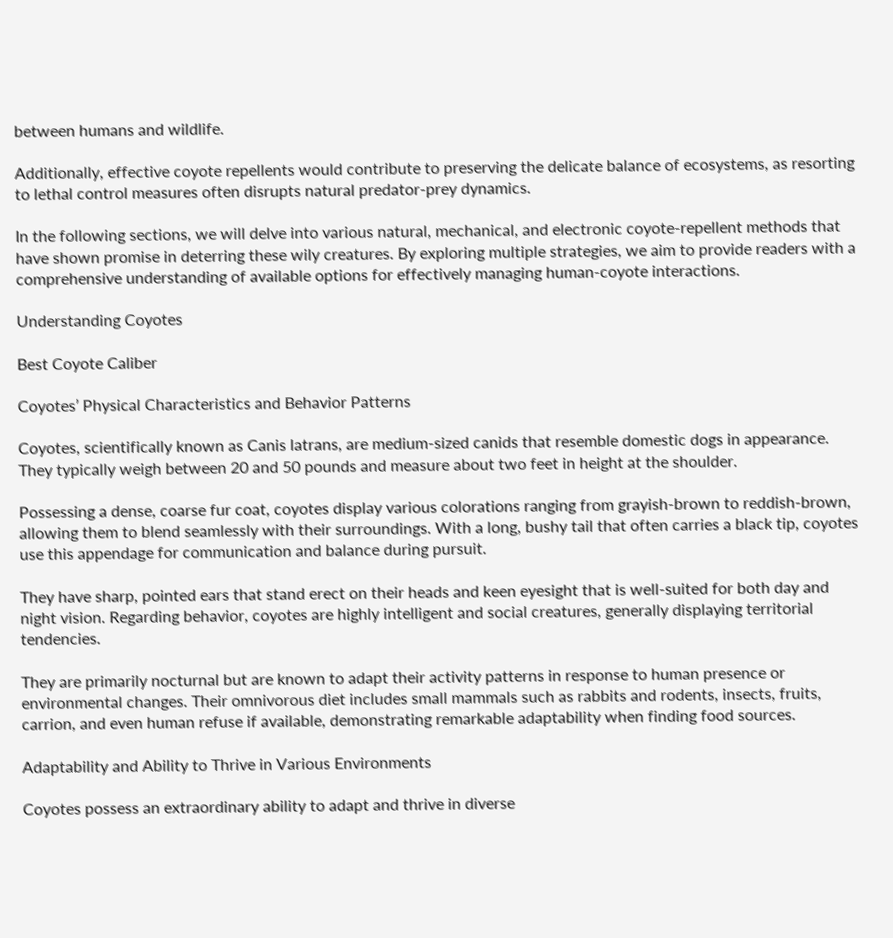between humans and wildlife.

Additionally, effective coyote repellents would contribute to preserving the delicate balance of ecosystems, as resorting to lethal control measures often disrupts natural predator-prey dynamics.

In the following sections, we will delve into various natural, mechanical, and electronic coyote-repellent methods that have shown promise in deterring these wily creatures. By exploring multiple strategies, we aim to provide readers with a comprehensive understanding of available options for effectively managing human-coyote interactions.

Understanding Coyotes

Best Coyote Caliber

Coyotes’ Physical Characteristics and Behavior Patterns

Coyotes, scientifically known as Canis latrans, are medium-sized canids that resemble domestic dogs in appearance. They typically weigh between 20 and 50 pounds and measure about two feet in height at the shoulder.

Possessing a dense, coarse fur coat, coyotes display various colorations ranging from grayish-brown to reddish-brown, allowing them to blend seamlessly with their surroundings. With a long, bushy tail that often carries a black tip, coyotes use this appendage for communication and balance during pursuit.

They have sharp, pointed ears that stand erect on their heads and keen eyesight that is well-suited for both day and night vision. Regarding behavior, coyotes are highly intelligent and social creatures, generally displaying territorial tendencies.

They are primarily nocturnal but are known to adapt their activity patterns in response to human presence or environmental changes. Their omnivorous diet includes small mammals such as rabbits and rodents, insects, fruits, carrion, and even human refuse if available, demonstrating remarkable adaptability when finding food sources.

Adaptability and Ability to Thrive in Various Environments

Coyotes possess an extraordinary ability to adapt and thrive in diverse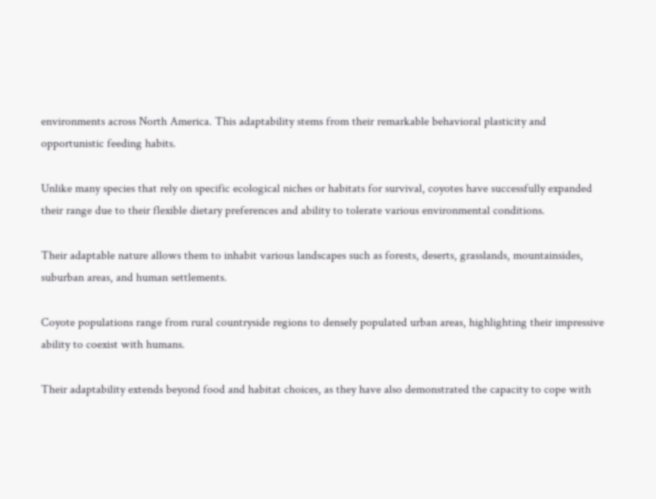environments across North America. This adaptability stems from their remarkable behavioral plasticity and opportunistic feeding habits.

Unlike many species that rely on specific ecological niches or habitats for survival, coyotes have successfully expanded their range due to their flexible dietary preferences and ability to tolerate various environmental conditions.

Their adaptable nature allows them to inhabit various landscapes such as forests, deserts, grasslands, mountainsides, suburban areas, and human settlements.

Coyote populations range from rural countryside regions to densely populated urban areas, highlighting their impressive ability to coexist with humans.

Their adaptability extends beyond food and habitat choices, as they have also demonstrated the capacity to cope with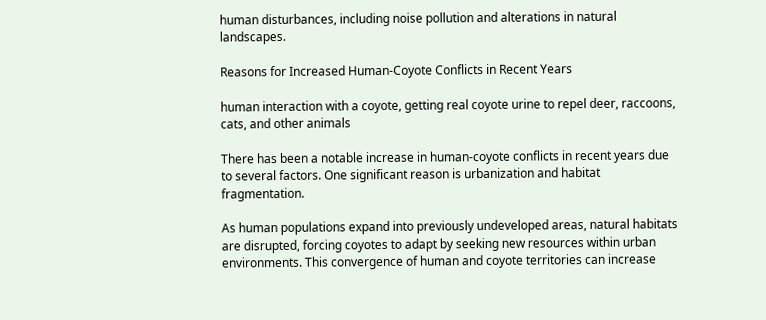human disturbances, including noise pollution and alterations in natural landscapes.

Reasons for Increased Human-Coyote Conflicts in Recent Years

human interaction with a coyote, getting real coyote urine to repel deer, raccoons, cats, and other animals

There has been a notable increase in human-coyote conflicts in recent years due to several factors. One significant reason is urbanization and habitat fragmentation.

As human populations expand into previously undeveloped areas, natural habitats are disrupted, forcing coyotes to adapt by seeking new resources within urban environments. This convergence of human and coyote territories can increase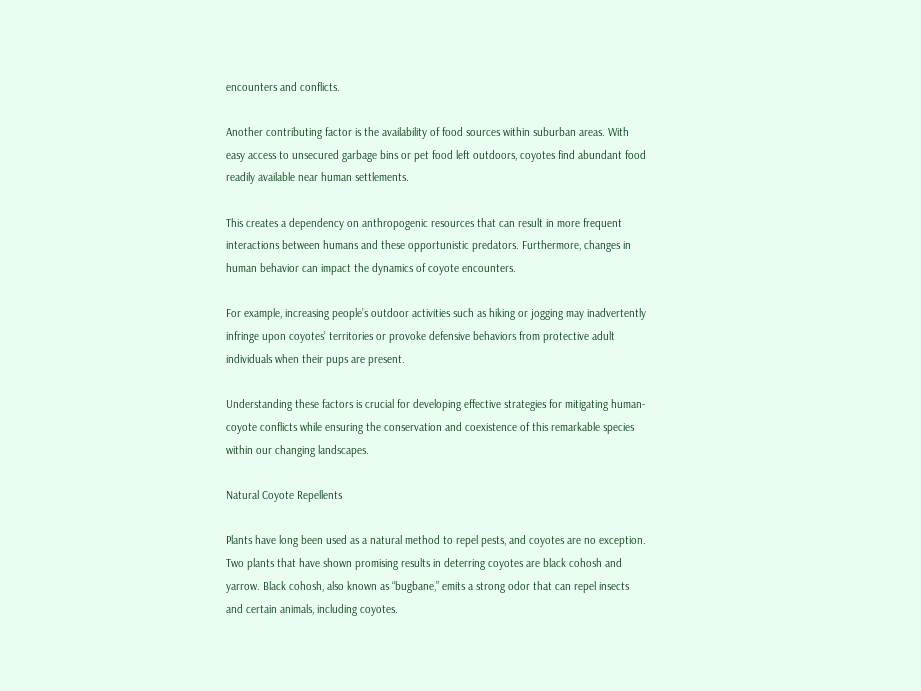encounters and conflicts.

Another contributing factor is the availability of food sources within suburban areas. With easy access to unsecured garbage bins or pet food left outdoors, coyotes find abundant food readily available near human settlements.

This creates a dependency on anthropogenic resources that can result in more frequent interactions between humans and these opportunistic predators. Furthermore, changes in human behavior can impact the dynamics of coyote encounters.

For example, increasing people’s outdoor activities such as hiking or jogging may inadvertently infringe upon coyotes’ territories or provoke defensive behaviors from protective adult individuals when their pups are present.

Understanding these factors is crucial for developing effective strategies for mitigating human-coyote conflicts while ensuring the conservation and coexistence of this remarkable species within our changing landscapes.

Natural Coyote Repellents

Plants have long been used as a natural method to repel pests, and coyotes are no exception. Two plants that have shown promising results in deterring coyotes are black cohosh and yarrow. Black cohosh, also known as “bugbane,” emits a strong odor that can repel insects and certain animals, including coyotes.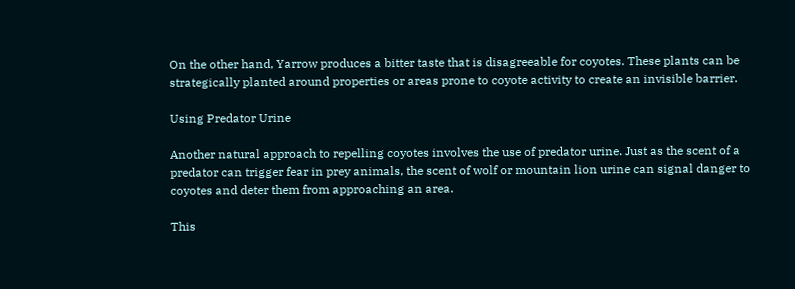On the other hand, Yarrow produces a bitter taste that is disagreeable for coyotes. These plants can be strategically planted around properties or areas prone to coyote activity to create an invisible barrier.

Using Predator Urine

Another natural approach to repelling coyotes involves the use of predator urine. Just as the scent of a predator can trigger fear in prey animals, the scent of wolf or mountain lion urine can signal danger to coyotes and deter them from approaching an area.

This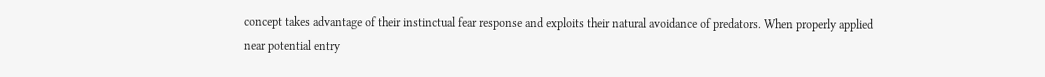concept takes advantage of their instinctual fear response and exploits their natural avoidance of predators. When properly applied near potential entry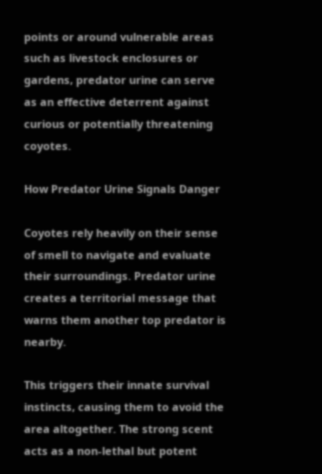points or around vulnerable areas such as livestock enclosures or gardens, predator urine can serve as an effective deterrent against curious or potentially threatening coyotes.

How Predator Urine Signals Danger

Coyotes rely heavily on their sense of smell to navigate and evaluate their surroundings. Predator urine creates a territorial message that warns them another top predator is nearby.

This triggers their innate survival instincts, causing them to avoid the area altogether. The strong scent acts as a non-lethal but potent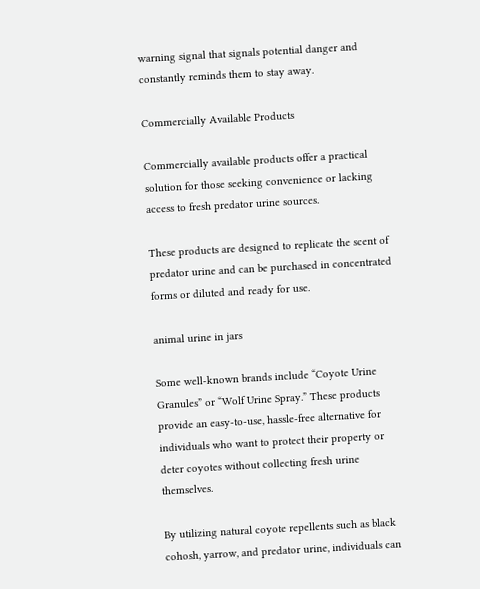warning signal that signals potential danger and constantly reminds them to stay away.

Commercially Available Products

Commercially available products offer a practical solution for those seeking convenience or lacking access to fresh predator urine sources.

These products are designed to replicate the scent of predator urine and can be purchased in concentrated forms or diluted and ready for use.

animal urine in jars

Some well-known brands include “Coyote Urine Granules” or “Wolf Urine Spray.” These products provide an easy-to-use, hassle-free alternative for individuals who want to protect their property or deter coyotes without collecting fresh urine themselves.

By utilizing natural coyote repellents such as black cohosh, yarrow, and predator urine, individuals can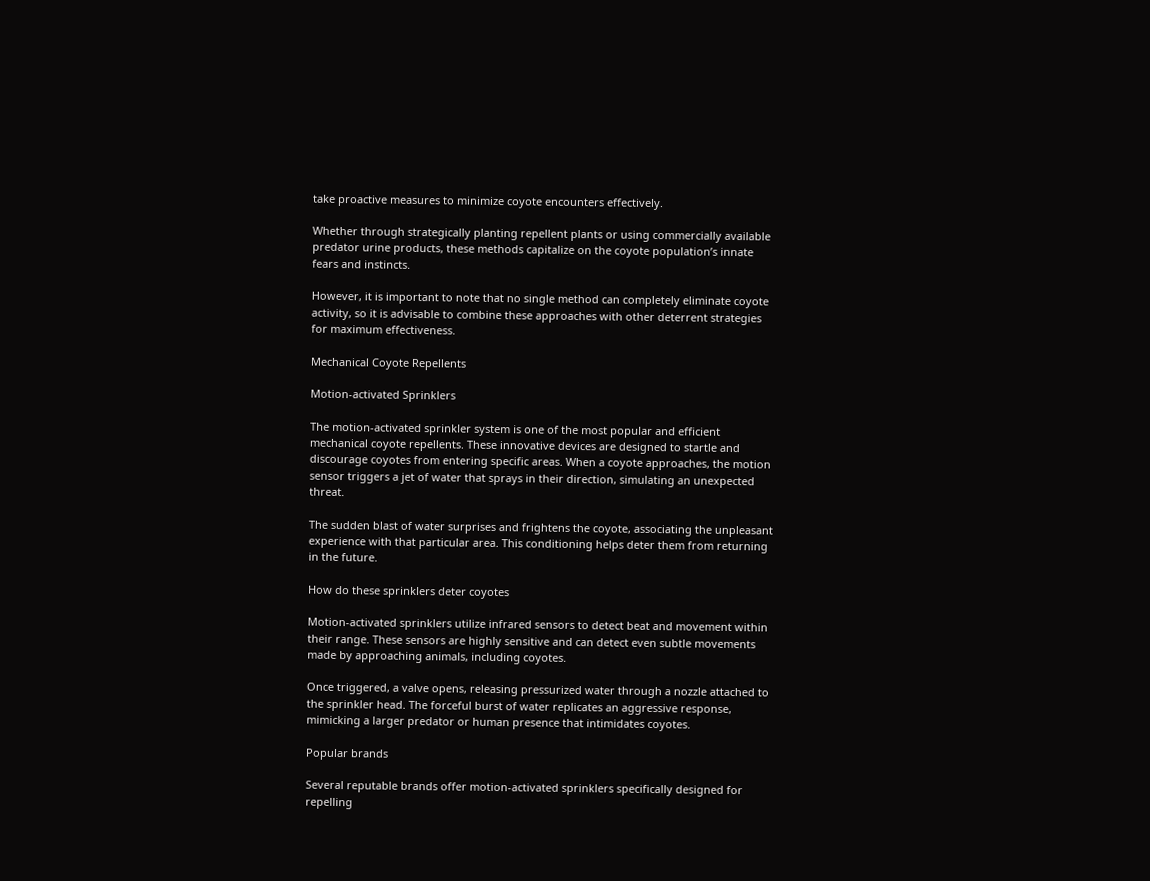take proactive measures to minimize coyote encounters effectively.

Whether through strategically planting repellent plants or using commercially available predator urine products, these methods capitalize on the coyote population’s innate fears and instincts.

However, it is important to note that no single method can completely eliminate coyote activity, so it is advisable to combine these approaches with other deterrent strategies for maximum effectiveness.

Mechanical Coyote Repellents

Motion-activated Sprinklers

The motion-activated sprinkler system is one of the most popular and efficient mechanical coyote repellents. These innovative devices are designed to startle and discourage coyotes from entering specific areas. When a coyote approaches, the motion sensor triggers a jet of water that sprays in their direction, simulating an unexpected threat.

The sudden blast of water surprises and frightens the coyote, associating the unpleasant experience with that particular area. This conditioning helps deter them from returning in the future.

How do these sprinklers deter coyotes

Motion-activated sprinklers utilize infrared sensors to detect beat and movement within their range. These sensors are highly sensitive and can detect even subtle movements made by approaching animals, including coyotes.

Once triggered, a valve opens, releasing pressurized water through a nozzle attached to the sprinkler head. The forceful burst of water replicates an aggressive response, mimicking a larger predator or human presence that intimidates coyotes.

Popular brands

Several reputable brands offer motion-activated sprinklers specifically designed for repelling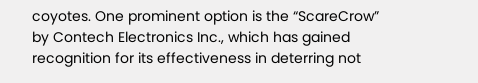coyotes. One prominent option is the “ScareCrow” by Contech Electronics Inc., which has gained recognition for its effectiveness in deterring not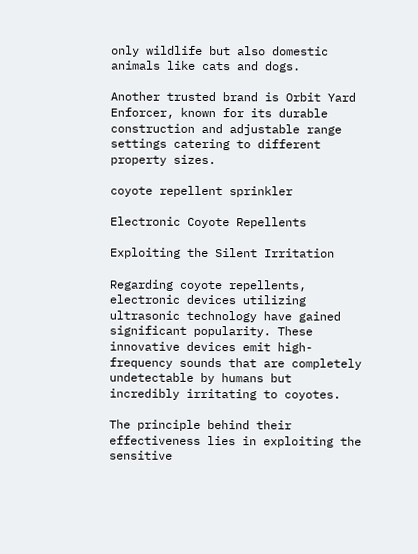only wildlife but also domestic animals like cats and dogs.

Another trusted brand is Orbit Yard Enforcer, known for its durable construction and adjustable range settings catering to different property sizes.

coyote repellent sprinkler

Electronic Coyote Repellents

Exploiting the Silent Irritation

Regarding coyote repellents, electronic devices utilizing ultrasonic technology have gained significant popularity. These innovative devices emit high-frequency sounds that are completely undetectable by humans but incredibly irritating to coyotes.

The principle behind their effectiveness lies in exploiting the sensitive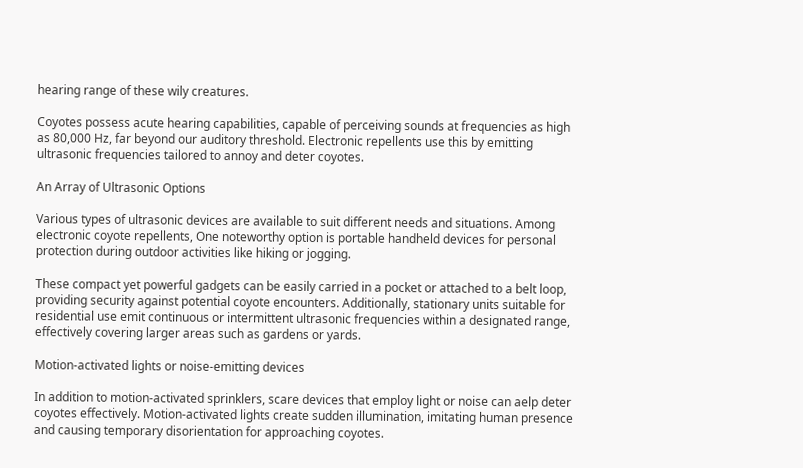hearing range of these wily creatures.

Coyotes possess acute hearing capabilities, capable of perceiving sounds at frequencies as high as 80,000 Hz, far beyond our auditory threshold. Electronic repellents use this by emitting ultrasonic frequencies tailored to annoy and deter coyotes.

An Array of Ultrasonic Options

Various types of ultrasonic devices are available to suit different needs and situations. Among electronic coyote repellents, One noteworthy option is portable handheld devices for personal protection during outdoor activities like hiking or jogging.

These compact yet powerful gadgets can be easily carried in a pocket or attached to a belt loop, providing security against potential coyote encounters. Additionally, stationary units suitable for residential use emit continuous or intermittent ultrasonic frequencies within a designated range, effectively covering larger areas such as gardens or yards.

Motion-activated lights or noise-emitting devices

In addition to motion-activated sprinklers, scare devices that employ light or noise can aelp deter coyotes effectively. Motion-activated lights create sudden illumination, imitating human presence and causing temporary disorientation for approaching coyotes.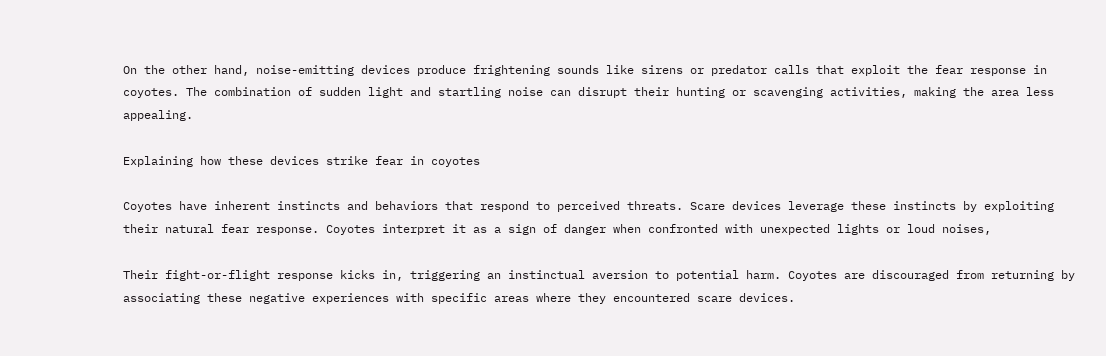On the other hand, noise-emitting devices produce frightening sounds like sirens or predator calls that exploit the fear response in coyotes. The combination of sudden light and startling noise can disrupt their hunting or scavenging activities, making the area less appealing.

Explaining how these devices strike fear in coyotes

Coyotes have inherent instincts and behaviors that respond to perceived threats. Scare devices leverage these instincts by exploiting their natural fear response. Coyotes interpret it as a sign of danger when confronted with unexpected lights or loud noises,

Their fight-or-flight response kicks in, triggering an instinctual aversion to potential harm. Coyotes are discouraged from returning by associating these negative experiences with specific areas where they encountered scare devices.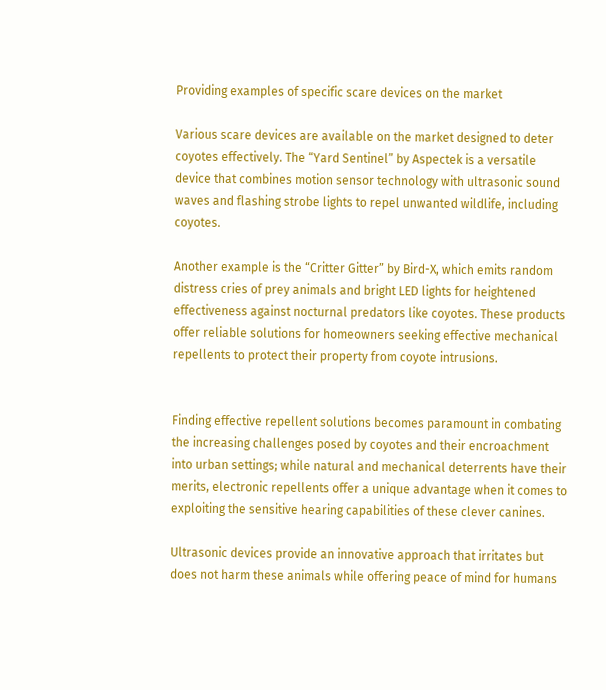Providing examples of specific scare devices on the market

Various scare devices are available on the market designed to deter coyotes effectively. The “Yard Sentinel” by Aspectek is a versatile device that combines motion sensor technology with ultrasonic sound waves and flashing strobe lights to repel unwanted wildlife, including coyotes.

Another example is the “Critter Gitter” by Bird-X, which emits random distress cries of prey animals and bright LED lights for heightened effectiveness against nocturnal predators like coyotes. These products offer reliable solutions for homeowners seeking effective mechanical repellents to protect their property from coyote intrusions.


Finding effective repellent solutions becomes paramount in combating the increasing challenges posed by coyotes and their encroachment into urban settings; while natural and mechanical deterrents have their merits, electronic repellents offer a unique advantage when it comes to exploiting the sensitive hearing capabilities of these clever canines.

Ultrasonic devices provide an innovative approach that irritates but does not harm these animals while offering peace of mind for humans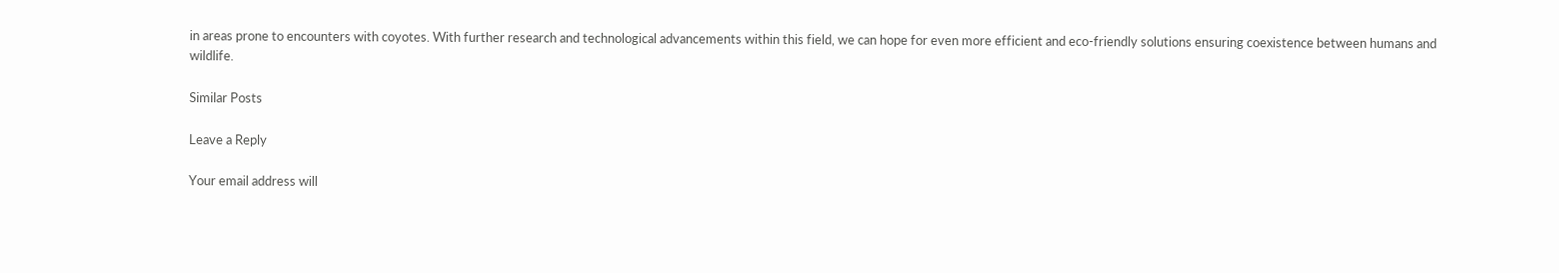in areas prone to encounters with coyotes. With further research and technological advancements within this field, we can hope for even more efficient and eco-friendly solutions ensuring coexistence between humans and wildlife.

Similar Posts

Leave a Reply

Your email address will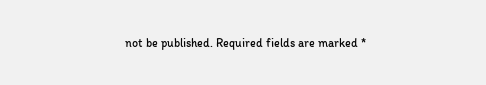not be published. Required fields are marked *